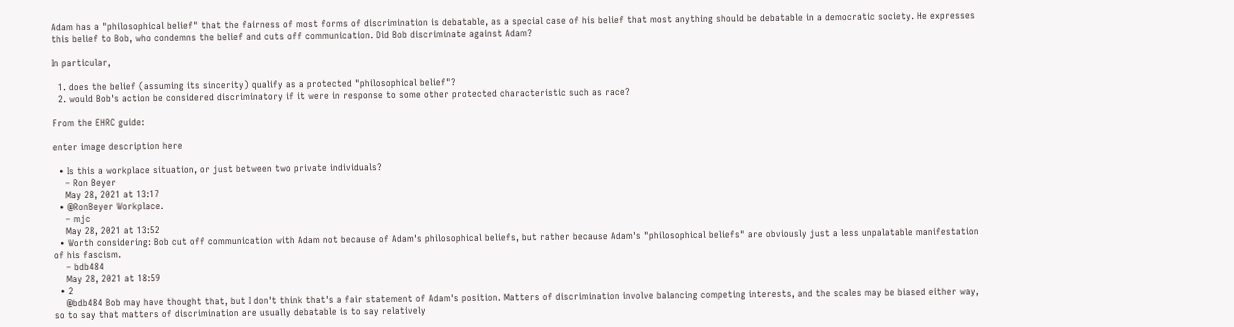Adam has a "philosophical belief" that the fairness of most forms of discrimination is debatable, as a special case of his belief that most anything should be debatable in a democratic society. He expresses this belief to Bob, who condemns the belief and cuts off communication. Did Bob discriminate against Adam?

In particular,

  1. does the belief (assuming its sincerity) qualify as a protected "philosophical belief"?
  2. would Bob's action be considered discriminatory if it were in response to some other protected characteristic such as race?

From the EHRC guide:

enter image description here

  • Is this a workplace situation, or just between two private individuals?
    – Ron Beyer
    May 28, 2021 at 13:17
  • @RonBeyer Workplace.
    – mjc
    May 28, 2021 at 13:52
  • Worth considering: Bob cut off communication with Adam not because of Adam's philosophical beliefs, but rather because Adam's "philosophical beliefs" are obviously just a less unpalatable manifestation of his fascism.
    – bdb484
    May 28, 2021 at 18:59
  • 2
    @bdb484 Bob may have thought that, but I don't think that's a fair statement of Adam's position. Matters of discrimination involve balancing competing interests, and the scales may be biased either way, so to say that matters of discrimination are usually debatable is to say relatively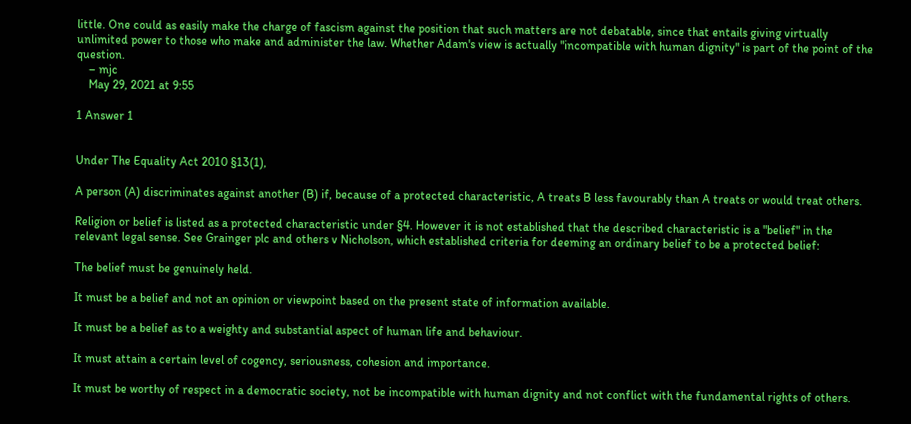little. One could as easily make the charge of fascism against the position that such matters are not debatable, since that entails giving virtually unlimited power to those who make and administer the law. Whether Adam's view is actually "incompatible with human dignity" is part of the point of the question.
    – mjc
    May 29, 2021 at 9:55

1 Answer 1


Under The Equality Act 2010 §13(1),

A person (A) discriminates against another (B) if, because of a protected characteristic, A treats B less favourably than A treats or would treat others.

Religion or belief is listed as a protected characteristic under §4. However it is not established that the described characteristic is a "belief" in the relevant legal sense. See Grainger plc and others v Nicholson, which established criteria for deeming an ordinary belief to be a protected belief:

The belief must be genuinely held.

It must be a belief and not an opinion or viewpoint based on the present state of information available.

It must be a belief as to a weighty and substantial aspect of human life and behaviour.

It must attain a certain level of cogency, seriousness, cohesion and importance.

It must be worthy of respect in a democratic society, not be incompatible with human dignity and not conflict with the fundamental rights of others.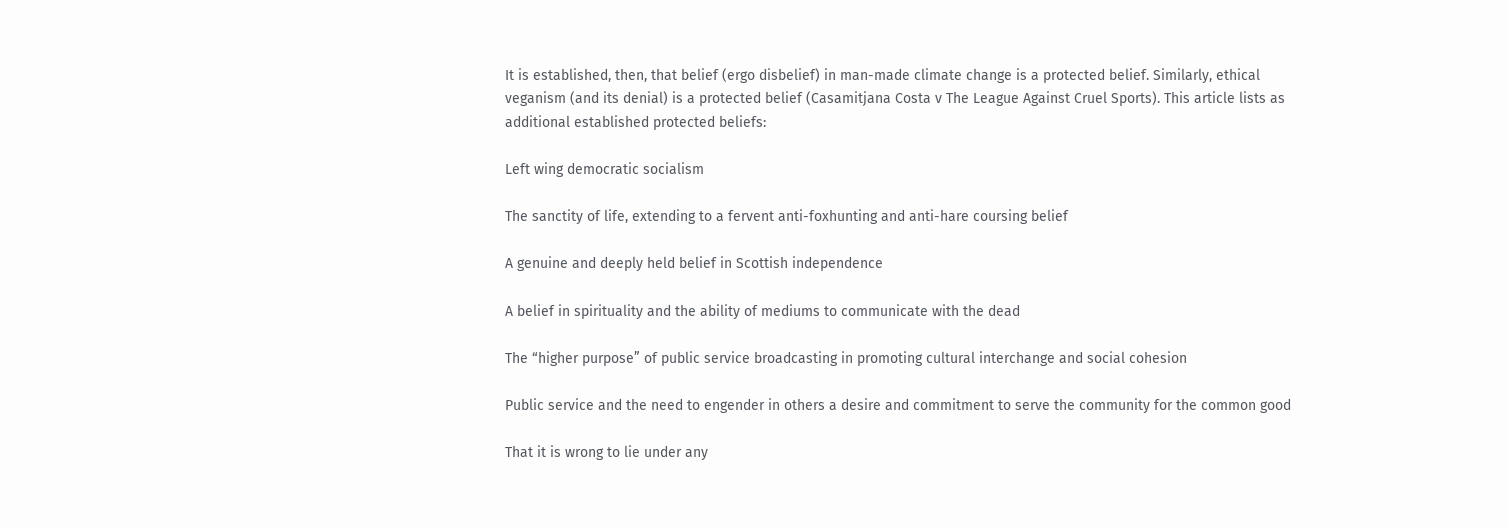It is established, then, that belief (ergo disbelief) in man-made climate change is a protected belief. Similarly, ethical veganism (and its denial) is a protected belief (Casamitjana Costa v The League Against Cruel Sports). This article lists as additional established protected beliefs:

Left wing democratic socialism

The sanctity of life, extending to a fervent anti-foxhunting and anti-hare coursing belief

A genuine and deeply held belief in Scottish independence

A belief in spirituality and the ability of mediums to communicate with the dead

The “higher purpose” of public service broadcasting in promoting cultural interchange and social cohesion

Public service and the need to engender in others a desire and commitment to serve the community for the common good

That it is wrong to lie under any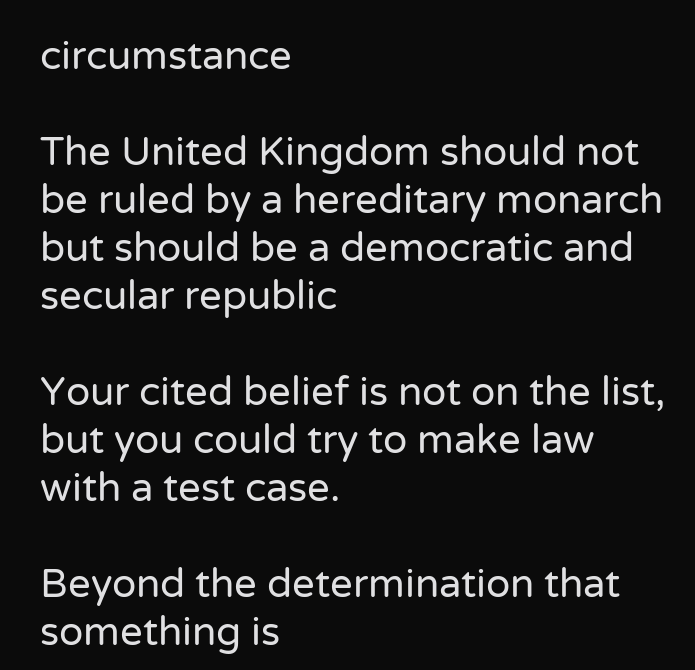circumstance

The United Kingdom should not be ruled by a hereditary monarch but should be a democratic and secular republic

Your cited belief is not on the list, but you could try to make law with a test case.

Beyond the determination that something is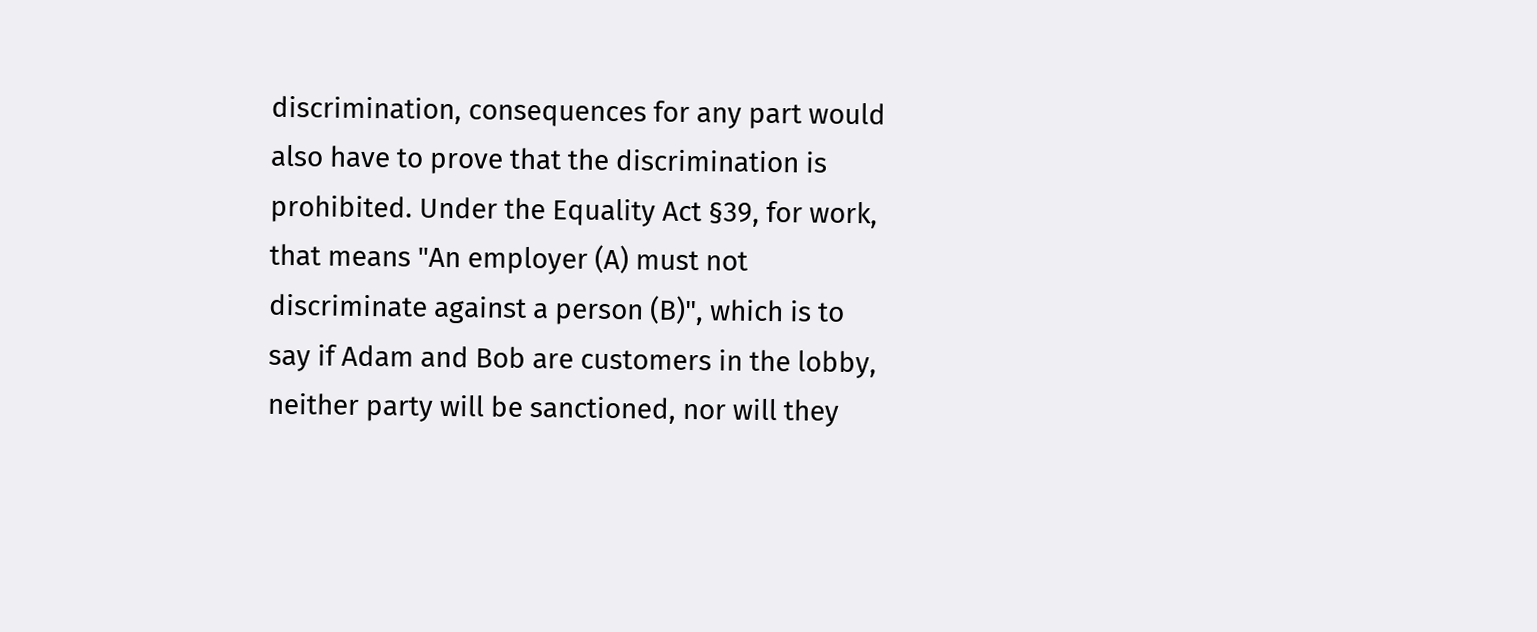discrimination, consequences for any part would also have to prove that the discrimination is prohibited. Under the Equality Act §39, for work, that means "An employer (A) must not discriminate against a person (B)", which is to say if Adam and Bob are customers in the lobby, neither party will be sanctioned, nor will they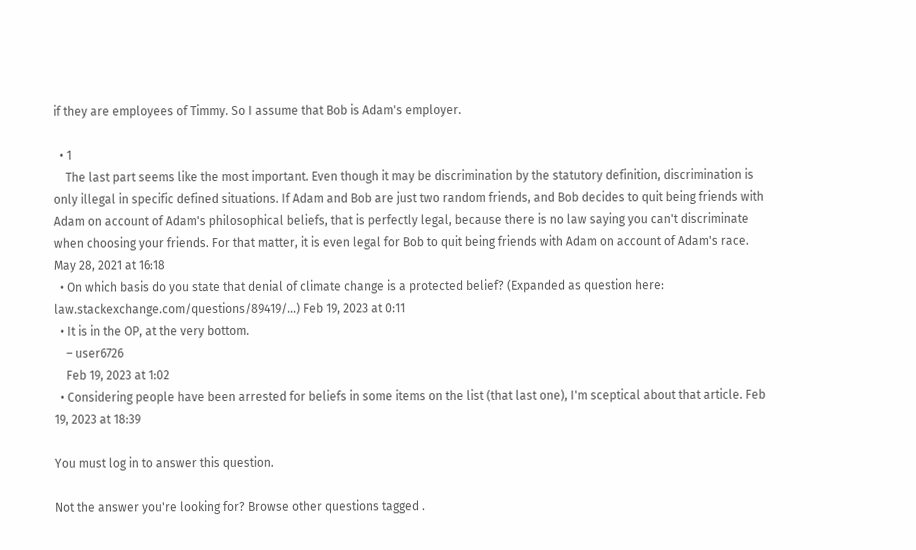if they are employees of Timmy. So I assume that Bob is Adam's employer.

  • 1
    The last part seems like the most important. Even though it may be discrimination by the statutory definition, discrimination is only illegal in specific defined situations. If Adam and Bob are just two random friends, and Bob decides to quit being friends with Adam on account of Adam's philosophical beliefs, that is perfectly legal, because there is no law saying you can't discriminate when choosing your friends. For that matter, it is even legal for Bob to quit being friends with Adam on account of Adam's race. May 28, 2021 at 16:18
  • On which basis do you state that denial of climate change is a protected belief? (Expanded as question here: law.stackexchange.com/questions/89419/…) Feb 19, 2023 at 0:11
  • It is in the OP, at the very bottom.
    – user6726
    Feb 19, 2023 at 1:02
  • Considering people have been arrested for beliefs in some items on the list (that last one), I'm sceptical about that article. Feb 19, 2023 at 18:39

You must log in to answer this question.

Not the answer you're looking for? Browse other questions tagged .